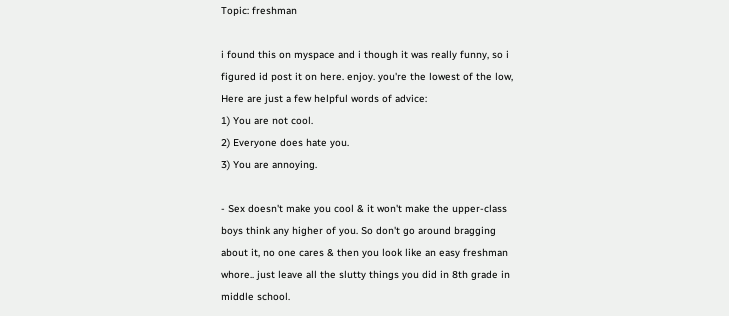Topic: freshman

i found this on myspace and i though it was really funny, so i figured id post it on here. enjoy. you're the lowest of the low, Here are just a few helpful words of advice:
1) You are not cool.
2) Everyone does hate you.
3) You are annoying.

- Sex doesn't make you cool & it won't make the upper-class boys think any higher of you. So don't go around bragging about it, no one cares & then you look like an easy freshman whore.. just leave all the slutty things you did in 8th grade in middle school.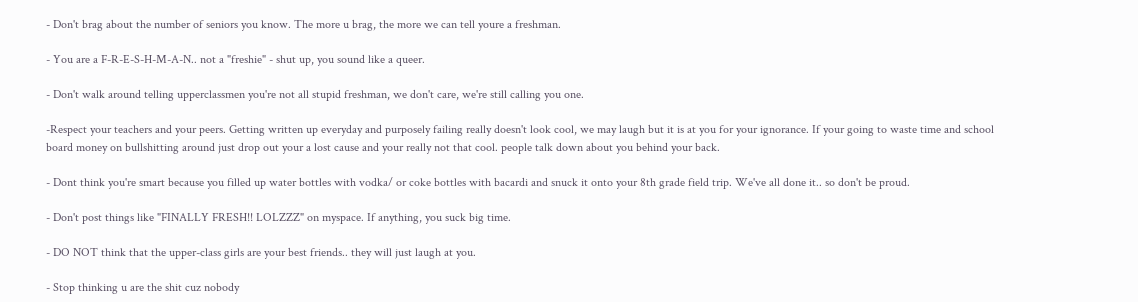- Don't brag about the number of seniors you know. The more u brag, the more we can tell youre a freshman.

- You are a F-R-E-S-H-M-A-N.. not a "freshie" - shut up, you sound like a queer.

- Don't walk around telling upperclassmen you're not all stupid freshman, we don't care, we're still calling you one.

-Respect your teachers and your peers. Getting written up everyday and purposely failing really doesn't look cool, we may laugh but it is at you for your ignorance. If your going to waste time and school board money on bullshitting around just drop out your a lost cause and your really not that cool. people talk down about you behind your back.

- Dont think you're smart because you filled up water bottles with vodka/ or coke bottles with bacardi and snuck it onto your 8th grade field trip. We've all done it.. so don't be proud.

- Don't post things like "FINALLY FRESH!! LOLZZZ" on myspace. If anything, you suck big time.

- DO NOT think that the upper-class girls are your best friends.. they will just laugh at you.

- Stop thinking u are the shit cuz nobody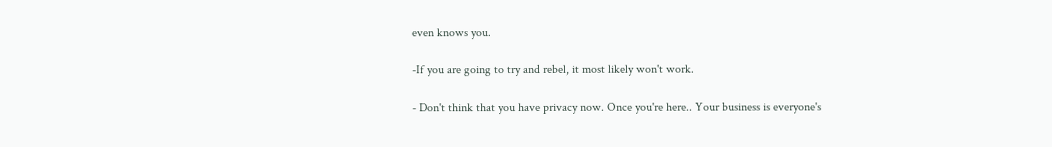even knows you.

-If you are going to try and rebel, it most likely won't work.

- Don't think that you have privacy now. Once you're here.. Your business is everyone's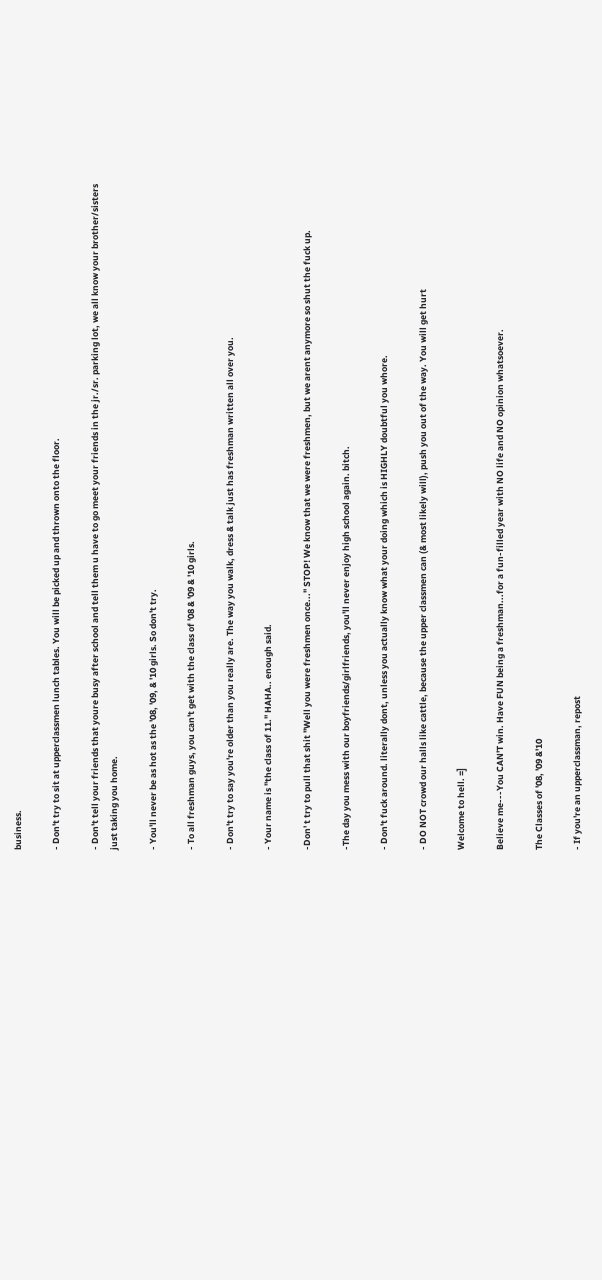business.

- Don't try to sit at upperclassmen lunch tables. You will be picked up and thrown onto the floor.

- Don't tell your friends that youre busy after school and tell them u have to go meet your friends in the jr./sr. parking lot, we all know your brother/sisters just taking you home.

- You'll never be as hot as the '08, '09, & '10 girls. So don't try.

- To all freshman guys, you can't get with the class of '08 & '09 & '10 girls.

- Don't try to say you're older than you really are. The way you walk, dress & talk just has freshman written all over you.

- Your name is "the class of 11." HAHA.. enough said.

-Don' t try to pull that shit "Well you were freshmen once..." STOP! We know that we were freshmen, but we arent anymore so shut the fuck up.

-The day you mess with our boyfriends/girlfriends, you'll never enjoy high school again. bitch.

- Don't fuck around. literally dont, unless you actually know what your doing which is HIGHLY doubtful you whore.

- DO NOT crowd our halls like cattle, because the upper classmen can (& most likely will), push you out of the way. You will get hurt

Welcome to hell. =]

Believe me---You CAN'T win. Have FUN being a freshman...for a fun-filled year with NO life and NO opinion whatsoever.

The Classes of '08, '09 &'10

- If you're an upperclassman, repost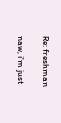Re: freshman

naw, i'm just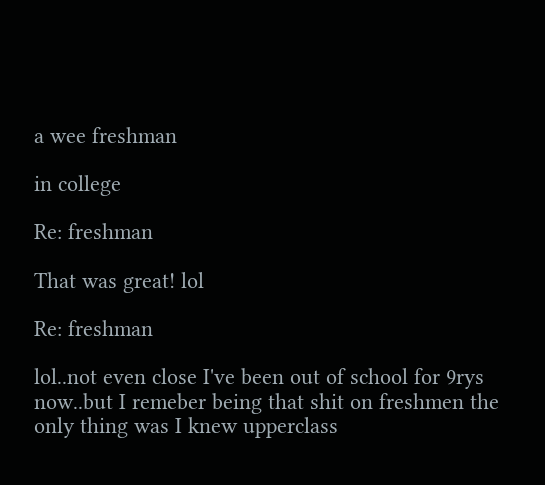a wee freshman

in college

Re: freshman

That was great! lol

Re: freshman

lol..not even close I've been out of school for 9rys now..but I remeber being that shit on freshmen the only thing was I knew upperclass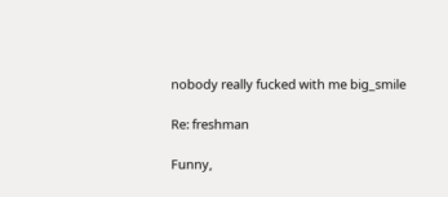nobody really fucked with me big_smile

Re: freshman

Funny,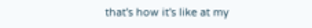that's how it's like at my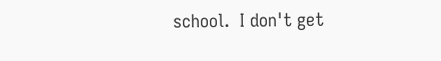school.  I don't get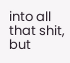into all that shit, but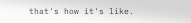that's how it's like.